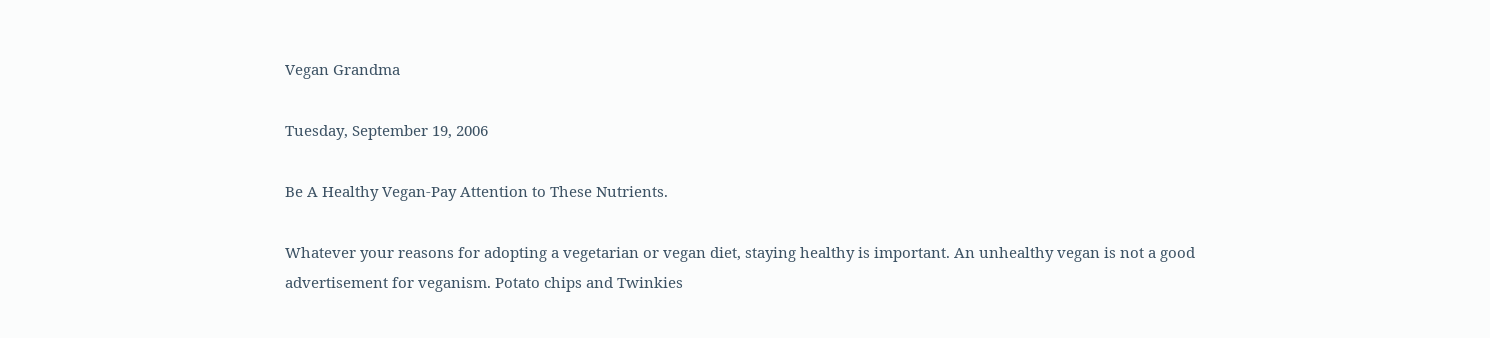Vegan Grandma

Tuesday, September 19, 2006

Be A Healthy Vegan-Pay Attention to These Nutrients.

Whatever your reasons for adopting a vegetarian or vegan diet, staying healthy is important. An unhealthy vegan is not a good advertisement for veganism. Potato chips and Twinkies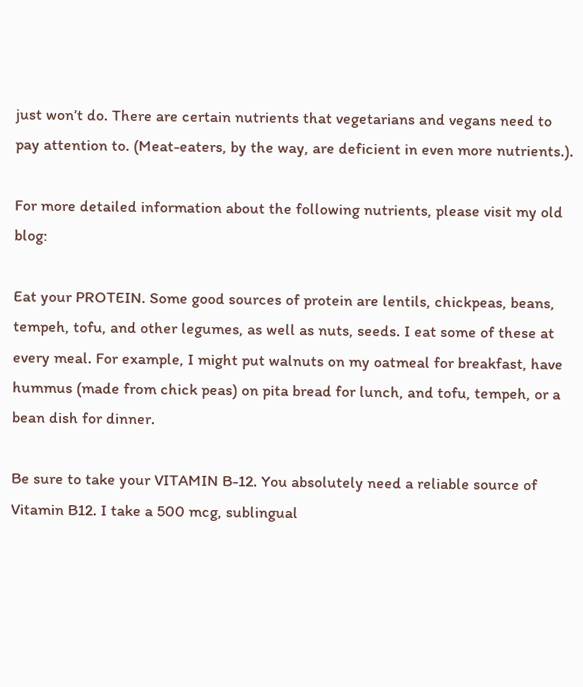just won’t do. There are certain nutrients that vegetarians and vegans need to pay attention to. (Meat-eaters, by the way, are deficient in even more nutrients.).

For more detailed information about the following nutrients, please visit my old blog:

Eat your PROTEIN. Some good sources of protein are lentils, chickpeas, beans, tempeh, tofu, and other legumes, as well as nuts, seeds. I eat some of these at every meal. For example, I might put walnuts on my oatmeal for breakfast, have hummus (made from chick peas) on pita bread for lunch, and tofu, tempeh, or a bean dish for dinner.

Be sure to take your VITAMIN B-12. You absolutely need a reliable source of Vitamin B12. I take a 500 mcg, sublingual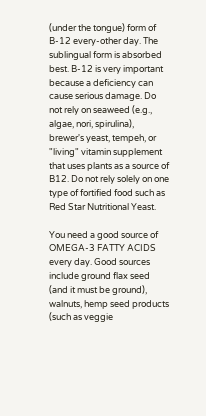(under the tongue) form of B-12 every-other day. The sublingual form is absorbed best. B-12 is very important because a deficiency can cause serious damage. Do not rely on seaweed (e.g., algae, nori, spirulina), brewer's yeast, tempeh, or "living" vitamin supplement that uses plants as a source of B12. Do not rely solely on one type of fortified food such as Red Star Nutritional Yeast.

You need a good source of OMEGA-3 FATTY ACIDS every day. Good sources include ground flax seed (and it must be ground), walnuts, hemp seed products (such as veggie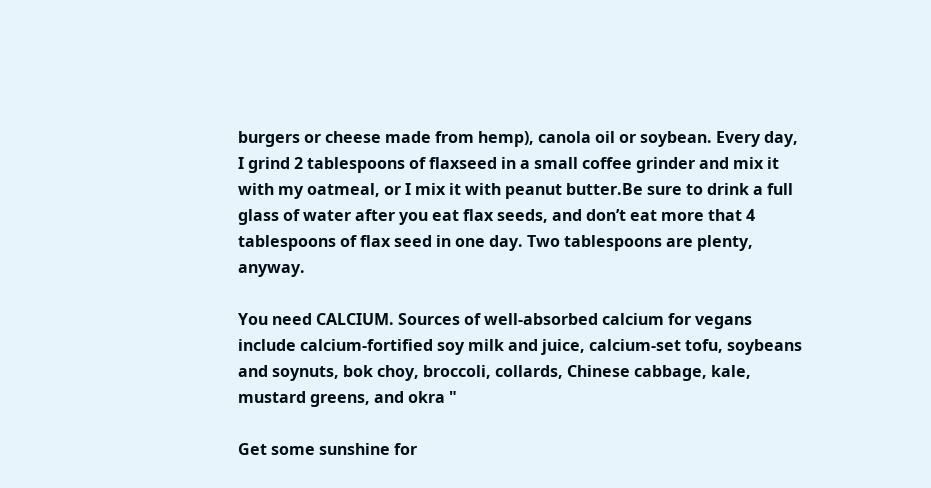burgers or cheese made from hemp), canola oil or soybean. Every day, I grind 2 tablespoons of flaxseed in a small coffee grinder and mix it with my oatmeal, or I mix it with peanut butter.Be sure to drink a full glass of water after you eat flax seeds, and don’t eat more that 4 tablespoons of flax seed in one day. Two tablespoons are plenty, anyway.

You need CALCIUM. Sources of well-absorbed calcium for vegans include calcium-fortified soy milk and juice, calcium-set tofu, soybeans and soynuts, bok choy, broccoli, collards, Chinese cabbage, kale, mustard greens, and okra "

Get some sunshine for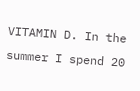VITAMIN D. In the summer I spend 20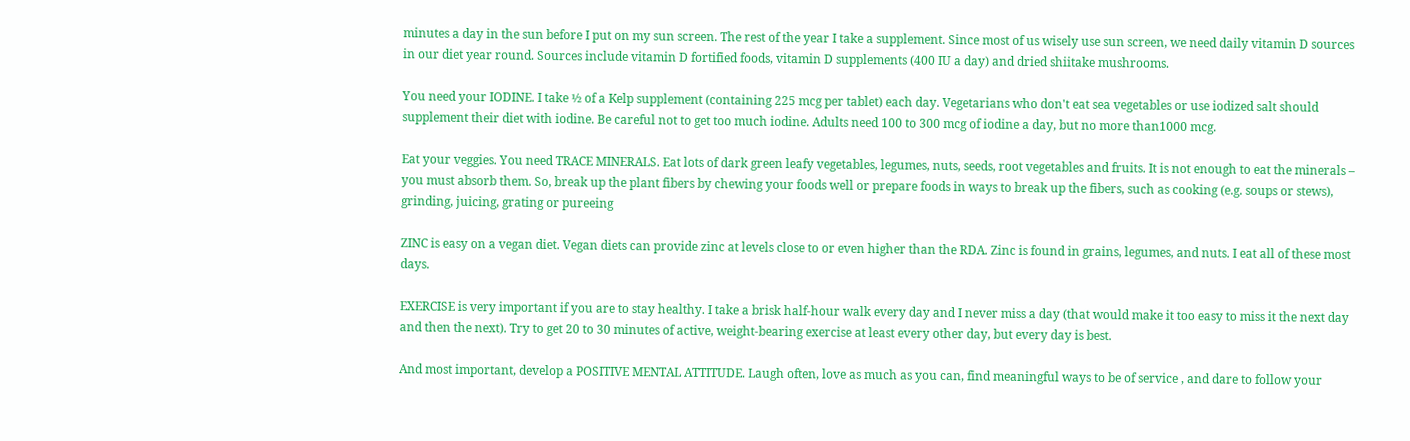minutes a day in the sun before I put on my sun screen. The rest of the year I take a supplement. Since most of us wisely use sun screen, we need daily vitamin D sources in our diet year round. Sources include vitamin D fortified foods, vitamin D supplements (400 IU a day) and dried shiitake mushrooms.

You need your IODINE. I take ½ of a Kelp supplement (containing 225 mcg per tablet) each day. Vegetarians who don't eat sea vegetables or use iodized salt should supplement their diet with iodine. Be careful not to get too much iodine. Adults need 100 to 300 mcg of iodine a day, but no more than1000 mcg.

Eat your veggies. You need TRACE MINERALS. Eat lots of dark green leafy vegetables, legumes, nuts, seeds, root vegetables and fruits. It is not enough to eat the minerals – you must absorb them. So, break up the plant fibers by chewing your foods well or prepare foods in ways to break up the fibers, such as cooking (e.g. soups or stews), grinding, juicing, grating or pureeing

ZINC is easy on a vegan diet. Vegan diets can provide zinc at levels close to or even higher than the RDA. Zinc is found in grains, legumes, and nuts. I eat all of these most days.

EXERCISE is very important if you are to stay healthy. I take a brisk half-hour walk every day and I never miss a day (that would make it too easy to miss it the next day and then the next). Try to get 20 to 30 minutes of active, weight-bearing exercise at least every other day, but every day is best.

And most important, develop a POSITIVE MENTAL ATTITUDE. Laugh often, love as much as you can, find meaningful ways to be of service , and dare to follow your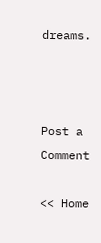dreams.



Post a Comment

<< Home